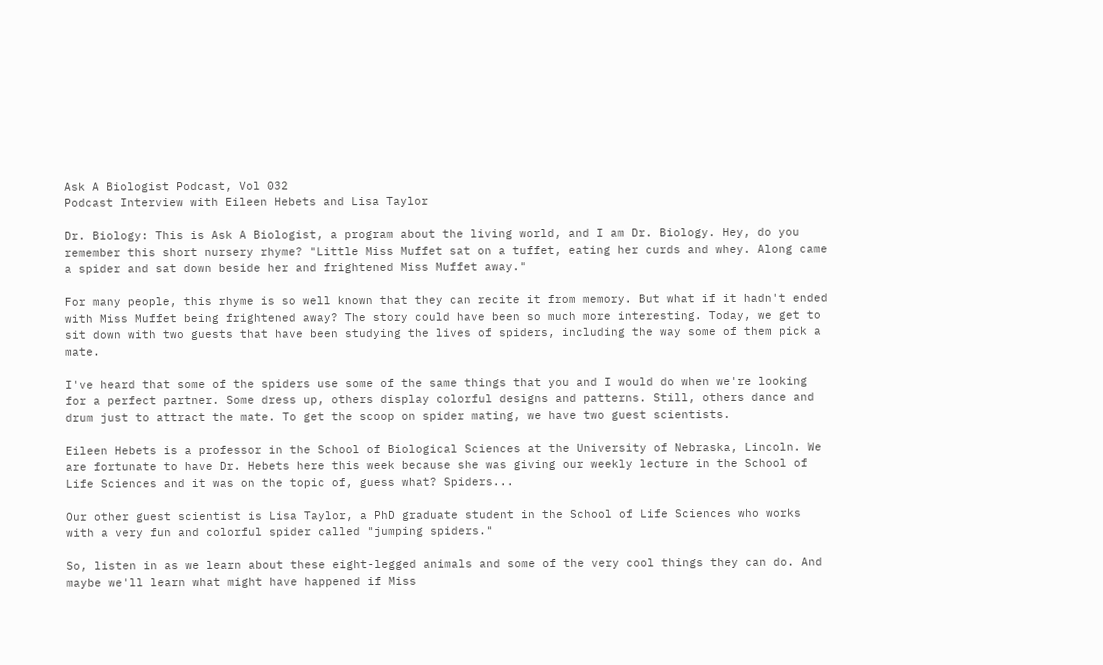Ask A Biologist Podcast, Vol 032
Podcast Interview with Eileen Hebets and Lisa Taylor

Dr. Biology: This is Ask A Biologist, a program about the living world, and I am Dr. Biology. Hey, do you remember this short nursery rhyme? "Little Miss Muffet sat on a tuffet, eating her curds and whey. Along came a spider and sat down beside her and frightened Miss Muffet away."

For many people, this rhyme is so well known that they can recite it from memory. But what if it hadn't ended with Miss Muffet being frightened away? The story could have been so much more interesting. Today, we get to sit down with two guests that have been studying the lives of spiders, including the way some of them pick a mate.

I've heard that some of the spiders use some of the same things that you and I would do when we're looking for a perfect partner. Some dress up, others display colorful designs and patterns. Still, others dance and drum just to attract the mate. To get the scoop on spider mating, we have two guest scientists.

Eileen Hebets is a professor in the School of Biological Sciences at the University of Nebraska, Lincoln. We are fortunate to have Dr. Hebets here this week because she was giving our weekly lecture in the School of Life Sciences and it was on the topic of, guess what? Spiders...

Our other guest scientist is Lisa Taylor, a PhD graduate student in the School of Life Sciences who works with a very fun and colorful spider called "jumping spiders."

So, listen in as we learn about these eight-legged animals and some of the very cool things they can do. And maybe we'll learn what might have happened if Miss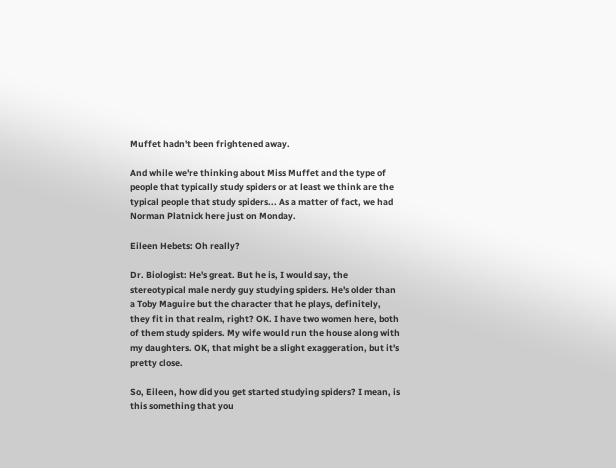Muffet hadn't been frightened away.

And while we're thinking about Miss Muffet and the type of people that typically study spiders or at least we think are the typical people that study spiders... As a matter of fact, we had Norman Platnick here just on Monday.

Eileen Hebets: Oh really?

Dr. Biologist: He's great. But he is, I would say, the stereotypical male nerdy guy studying spiders. He's older than a Toby Maguire but the character that he plays, definitely, they fit in that realm, right? OK. I have two women here, both of them study spiders. My wife would run the house along with my daughters. OK, that might be a slight exaggeration, but it's pretty close.

So, Eileen, how did you get started studying spiders? I mean, is this something that you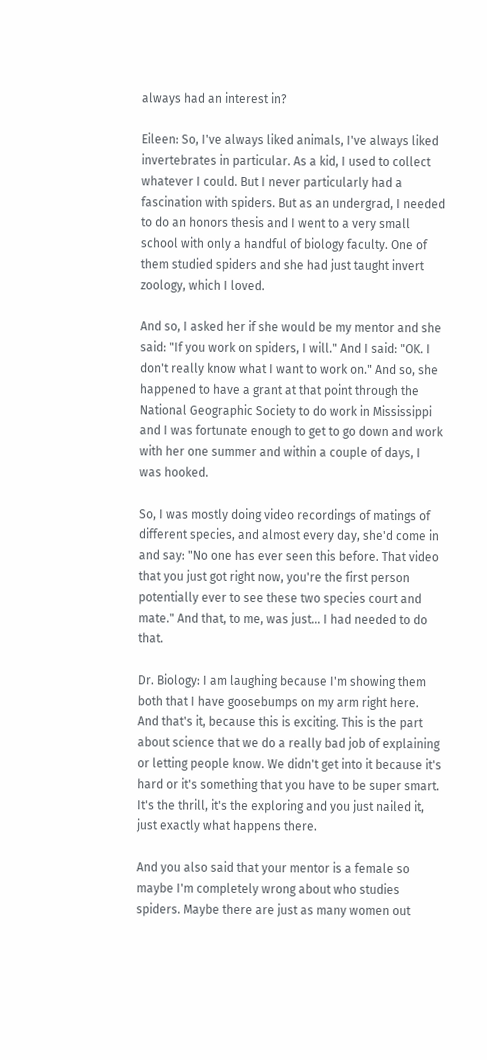always had an interest in?

Eileen: So, I've always liked animals, I've always liked invertebrates in particular. As a kid, I used to collect whatever I could. But I never particularly had a fascination with spiders. But as an undergrad, I needed to do an honors thesis and I went to a very small school with only a handful of biology faculty. One of them studied spiders and she had just taught invert zoology, which I loved.

And so, I asked her if she would be my mentor and she said: "If you work on spiders, I will." And I said: "OK. I don't really know what I want to work on." And so, she happened to have a grant at that point through the National Geographic Society to do work in Mississippi and I was fortunate enough to get to go down and work with her one summer and within a couple of days, I was hooked.

So, I was mostly doing video recordings of matings of different species, and almost every day, she'd come in and say: "No one has ever seen this before. That video that you just got right now, you're the first person potentially ever to see these two species court and mate." And that, to me, was just... I had needed to do that.

Dr. Biology: I am laughing because I'm showing them both that I have goosebumps on my arm right here. And that's it, because this is exciting. This is the part about science that we do a really bad job of explaining or letting people know. We didn't get into it because it's hard or it's something that you have to be super smart. It's the thrill, it's the exploring and you just nailed it, just exactly what happens there.

And you also said that your mentor is a female so maybe I'm completely wrong about who studies spiders. Maybe there are just as many women out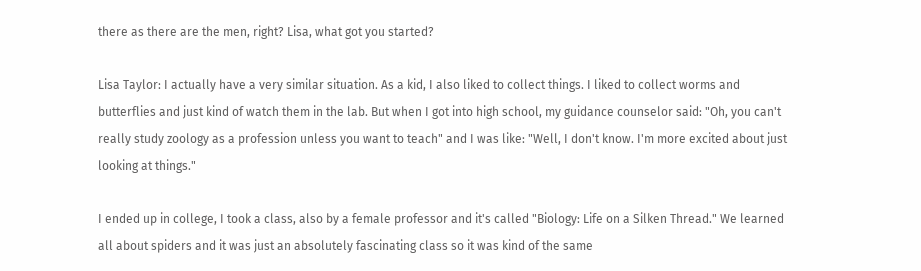there as there are the men, right? Lisa, what got you started?

Lisa Taylor: I actually have a very similar situation. As a kid, I also liked to collect things. I liked to collect worms and butterflies and just kind of watch them in the lab. But when I got into high school, my guidance counselor said: "Oh, you can't really study zoology as a profession unless you want to teach" and I was like: "Well, I don't know. I'm more excited about just looking at things."

I ended up in college, I took a class, also by a female professor and it's called "Biology: Life on a Silken Thread." We learned all about spiders and it was just an absolutely fascinating class so it was kind of the same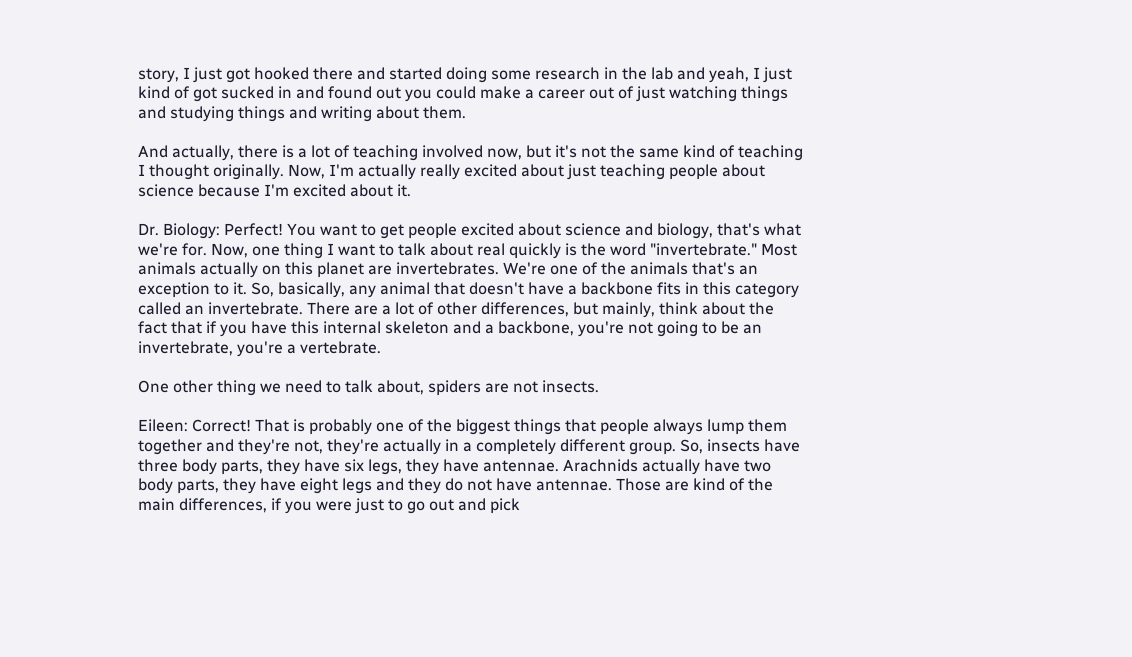story, I just got hooked there and started doing some research in the lab and yeah, I just kind of got sucked in and found out you could make a career out of just watching things and studying things and writing about them.

And actually, there is a lot of teaching involved now, but it's not the same kind of teaching I thought originally. Now, I'm actually really excited about just teaching people about science because I'm excited about it.

Dr. Biology: Perfect! You want to get people excited about science and biology, that's what we're for. Now, one thing I want to talk about real quickly is the word "invertebrate." Most animals actually on this planet are invertebrates. We're one of the animals that's an exception to it. So, basically, any animal that doesn't have a backbone fits in this category called an invertebrate. There are a lot of other differences, but mainly, think about the fact that if you have this internal skeleton and a backbone, you're not going to be an invertebrate, you're a vertebrate.

One other thing we need to talk about, spiders are not insects.

Eileen: Correct! That is probably one of the biggest things that people always lump them together and they're not, they're actually in a completely different group. So, insects have three body parts, they have six legs, they have antennae. Arachnids actually have two body parts, they have eight legs and they do not have antennae. Those are kind of the main differences, if you were just to go out and pick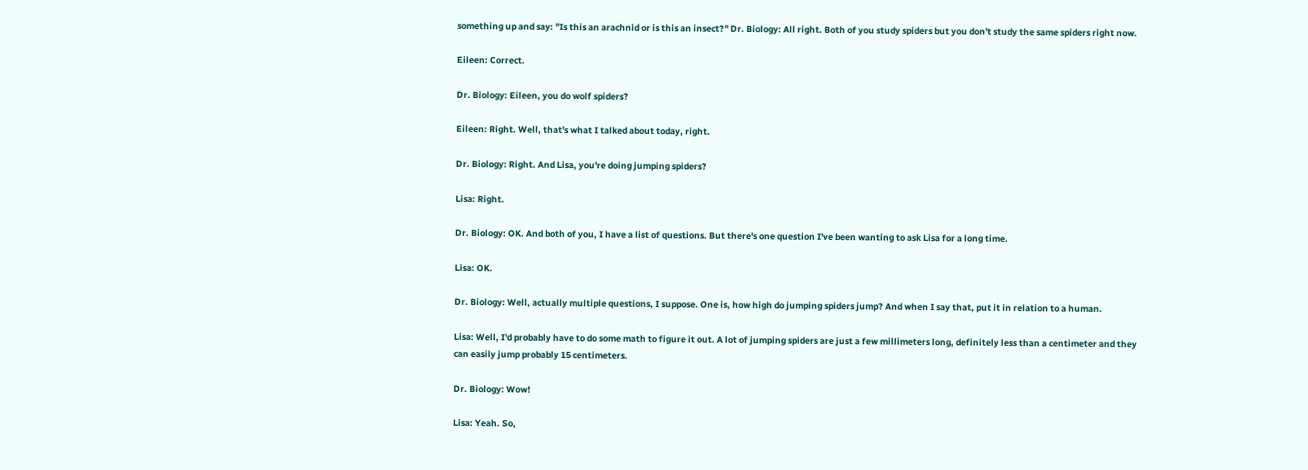something up and say: "Is this an arachnid or is this an insect?" Dr. Biology: All right. Both of you study spiders but you don't study the same spiders right now.

Eileen: Correct.

Dr. Biology: Eileen, you do wolf spiders?

Eileen: Right. Well, that's what I talked about today, right.

Dr. Biology: Right. And Lisa, you're doing jumping spiders?

Lisa: Right.

Dr. Biology: OK. And both of you, I have a list of questions. But there's one question I've been wanting to ask Lisa for a long time.

Lisa: OK.

Dr. Biology: Well, actually multiple questions, I suppose. One is, how high do jumping spiders jump? And when I say that, put it in relation to a human.

Lisa: Well, I'd probably have to do some math to figure it out. A lot of jumping spiders are just a few millimeters long, definitely less than a centimeter and they can easily jump probably 15 centimeters.

Dr. Biology: Wow!

Lisa: Yeah. So,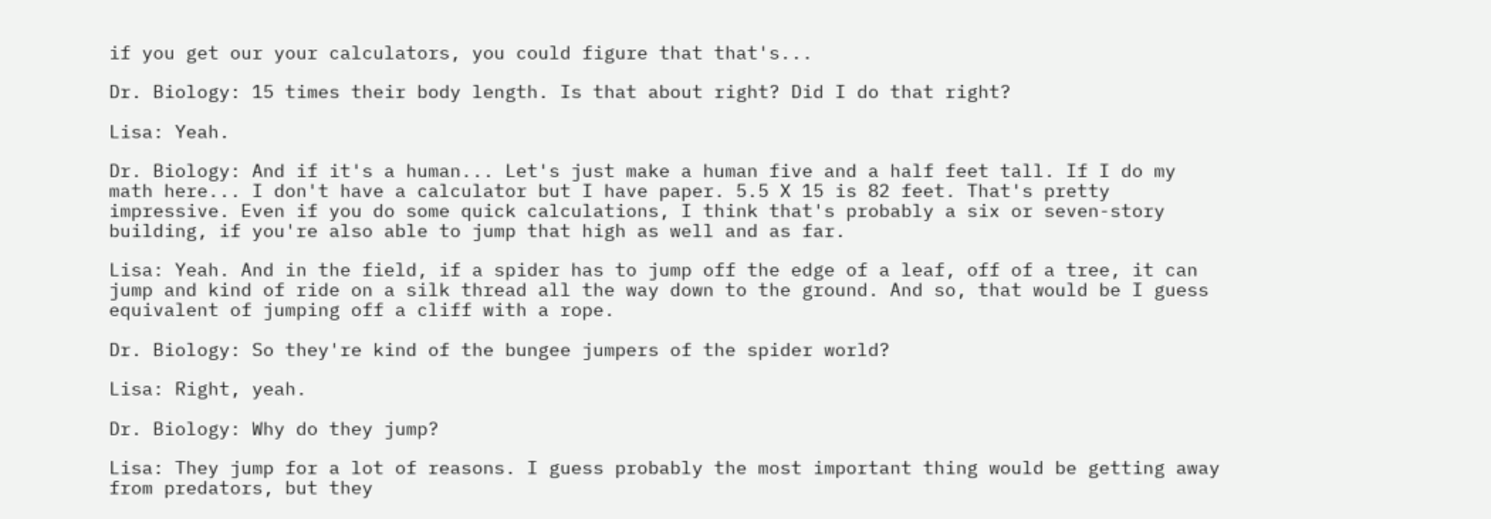if you get our your calculators, you could figure that that's...

Dr. Biology: 15 times their body length. Is that about right? Did I do that right?

Lisa: Yeah.

Dr. Biology: And if it's a human... Let's just make a human five and a half feet tall. If I do my math here... I don't have a calculator but I have paper. 5.5 X 15 is 82 feet. That's pretty impressive. Even if you do some quick calculations, I think that's probably a six or seven-story building, if you're also able to jump that high as well and as far.

Lisa: Yeah. And in the field, if a spider has to jump off the edge of a leaf, off of a tree, it can jump and kind of ride on a silk thread all the way down to the ground. And so, that would be I guess equivalent of jumping off a cliff with a rope.

Dr. Biology: So they're kind of the bungee jumpers of the spider world?

Lisa: Right, yeah.

Dr. Biology: Why do they jump?

Lisa: They jump for a lot of reasons. I guess probably the most important thing would be getting away from predators, but they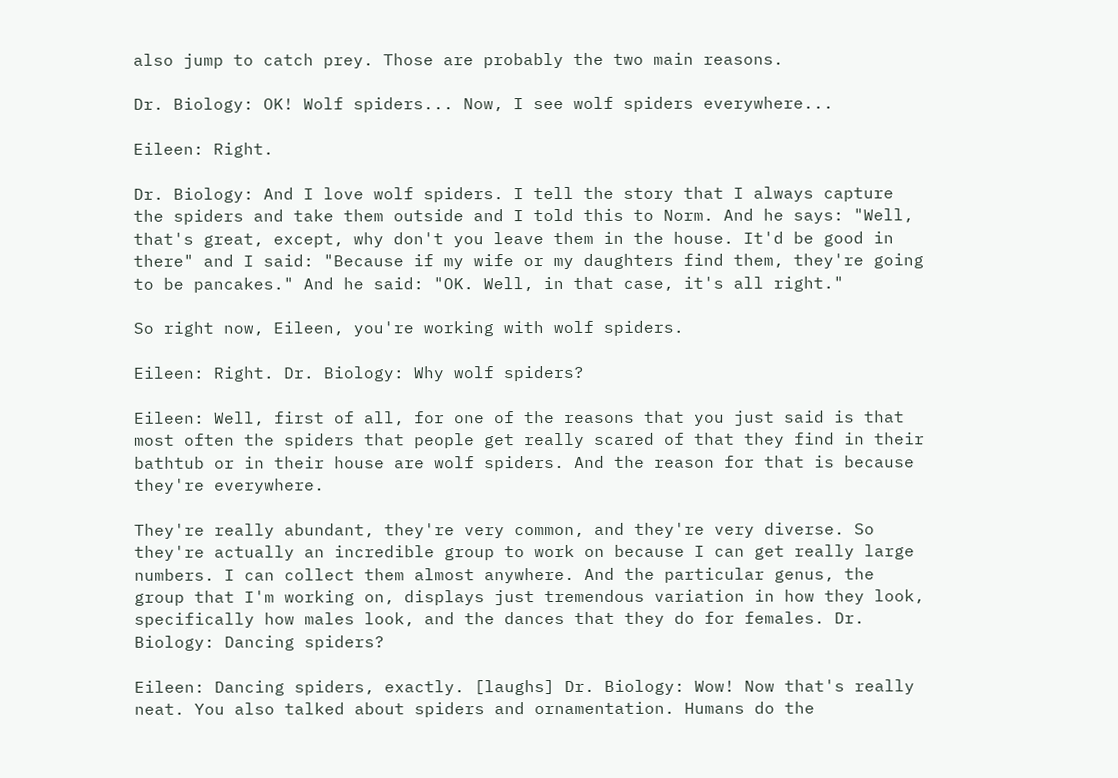also jump to catch prey. Those are probably the two main reasons.

Dr. Biology: OK! Wolf spiders... Now, I see wolf spiders everywhere...

Eileen: Right.

Dr. Biology: And I love wolf spiders. I tell the story that I always capture the spiders and take them outside and I told this to Norm. And he says: "Well, that's great, except, why don't you leave them in the house. It'd be good in there" and I said: "Because if my wife or my daughters find them, they're going to be pancakes." And he said: "OK. Well, in that case, it's all right."

So right now, Eileen, you're working with wolf spiders.

Eileen: Right. Dr. Biology: Why wolf spiders?

Eileen: Well, first of all, for one of the reasons that you just said is that most often the spiders that people get really scared of that they find in their bathtub or in their house are wolf spiders. And the reason for that is because they're everywhere.

They're really abundant, they're very common, and they're very diverse. So they're actually an incredible group to work on because I can get really large numbers. I can collect them almost anywhere. And the particular genus, the group that I'm working on, displays just tremendous variation in how they look, specifically how males look, and the dances that they do for females. Dr. Biology: Dancing spiders?

Eileen: Dancing spiders, exactly. [laughs] Dr. Biology: Wow! Now that's really neat. You also talked about spiders and ornamentation. Humans do the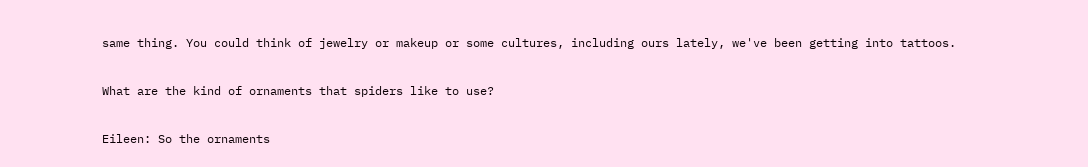same thing. You could think of jewelry or makeup or some cultures, including ours lately, we've been getting into tattoos.

What are the kind of ornaments that spiders like to use?

Eileen: So the ornaments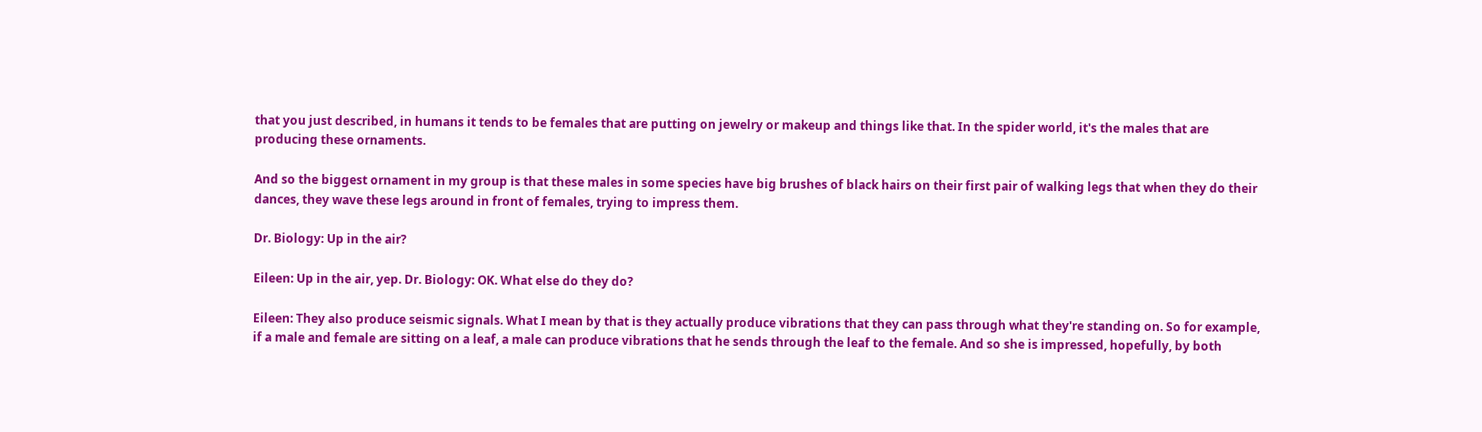that you just described, in humans it tends to be females that are putting on jewelry or makeup and things like that. In the spider world, it's the males that are producing these ornaments.

And so the biggest ornament in my group is that these males in some species have big brushes of black hairs on their first pair of walking legs that when they do their dances, they wave these legs around in front of females, trying to impress them.

Dr. Biology: Up in the air?

Eileen: Up in the air, yep. Dr. Biology: OK. What else do they do?

Eileen: They also produce seismic signals. What I mean by that is they actually produce vibrations that they can pass through what they're standing on. So for example, if a male and female are sitting on a leaf, a male can produce vibrations that he sends through the leaf to the female. And so she is impressed, hopefully, by both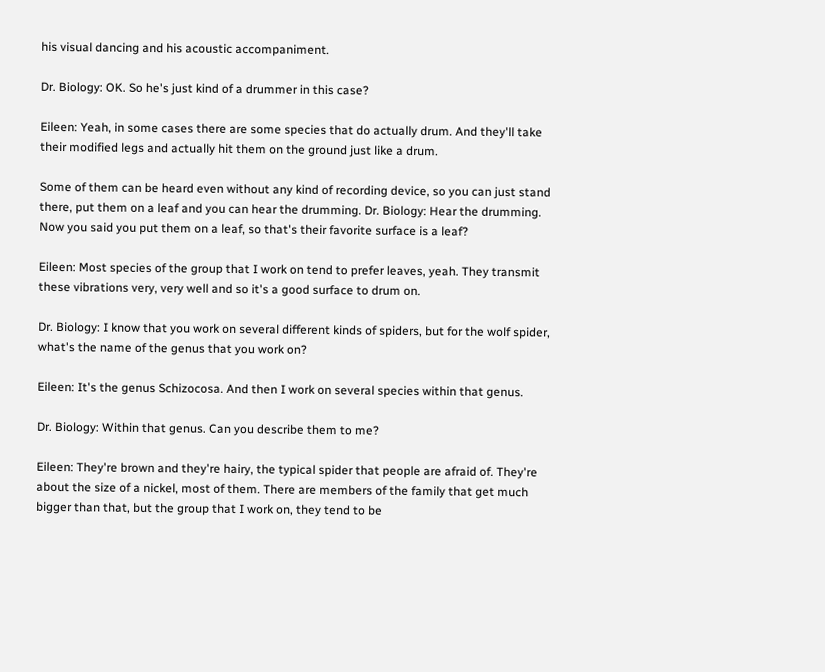his visual dancing and his acoustic accompaniment.

Dr. Biology: OK. So he's just kind of a drummer in this case?

Eileen: Yeah, in some cases there are some species that do actually drum. And they'll take their modified legs and actually hit them on the ground just like a drum.

Some of them can be heard even without any kind of recording device, so you can just stand there, put them on a leaf and you can hear the drumming. Dr. Biology: Hear the drumming. Now you said you put them on a leaf, so that's their favorite surface is a leaf?

Eileen: Most species of the group that I work on tend to prefer leaves, yeah. They transmit these vibrations very, very well and so it's a good surface to drum on.

Dr. Biology: I know that you work on several different kinds of spiders, but for the wolf spider, what's the name of the genus that you work on?

Eileen: It's the genus Schizocosa. And then I work on several species within that genus.

Dr. Biology: Within that genus. Can you describe them to me?

Eileen: They're brown and they're hairy, the typical spider that people are afraid of. They're about the size of a nickel, most of them. There are members of the family that get much bigger than that, but the group that I work on, they tend to be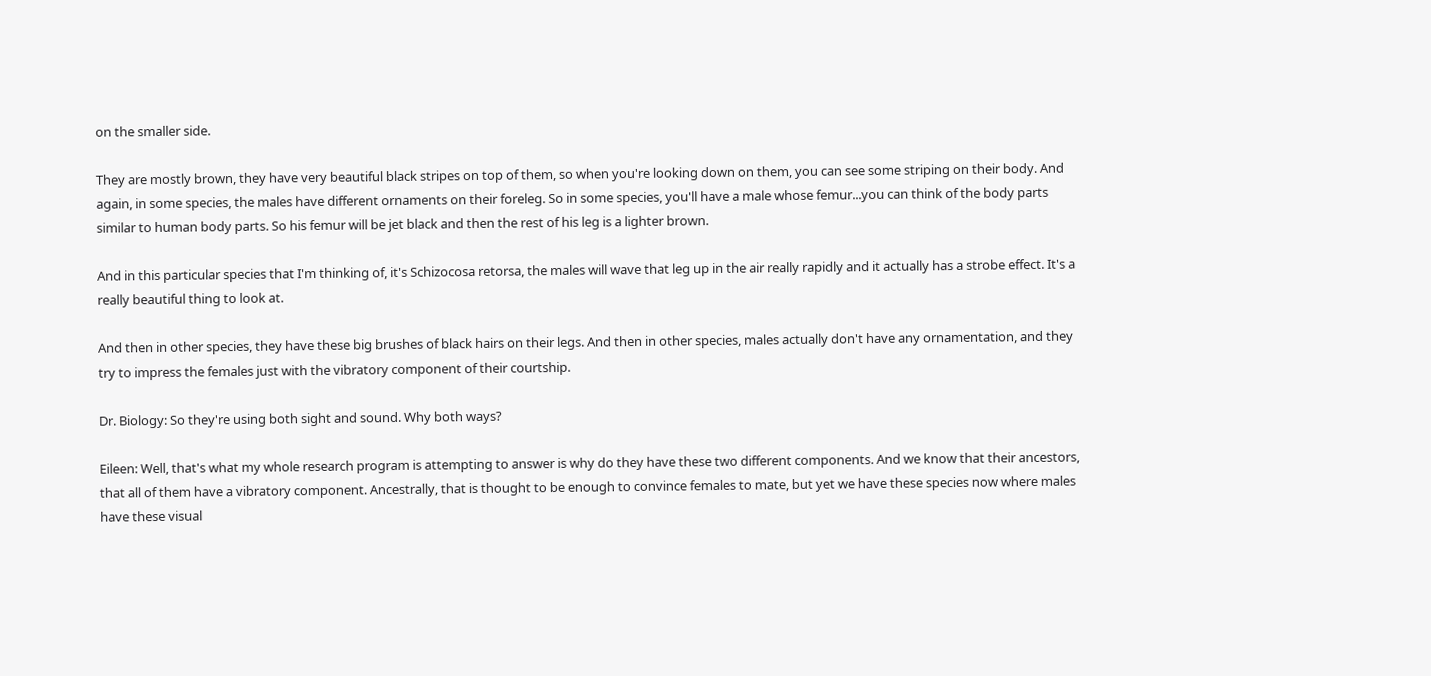on the smaller side.

They are mostly brown, they have very beautiful black stripes on top of them, so when you're looking down on them, you can see some striping on their body. And again, in some species, the males have different ornaments on their foreleg. So in some species, you'll have a male whose femur...you can think of the body parts similar to human body parts. So his femur will be jet black and then the rest of his leg is a lighter brown.

And in this particular species that I'm thinking of, it's Schizocosa retorsa, the males will wave that leg up in the air really rapidly and it actually has a strobe effect. It's a really beautiful thing to look at.

And then in other species, they have these big brushes of black hairs on their legs. And then in other species, males actually don't have any ornamentation, and they try to impress the females just with the vibratory component of their courtship.

Dr. Biology: So they're using both sight and sound. Why both ways?

Eileen: Well, that's what my whole research program is attempting to answer is why do they have these two different components. And we know that their ancestors, that all of them have a vibratory component. Ancestrally, that is thought to be enough to convince females to mate, but yet we have these species now where males have these visual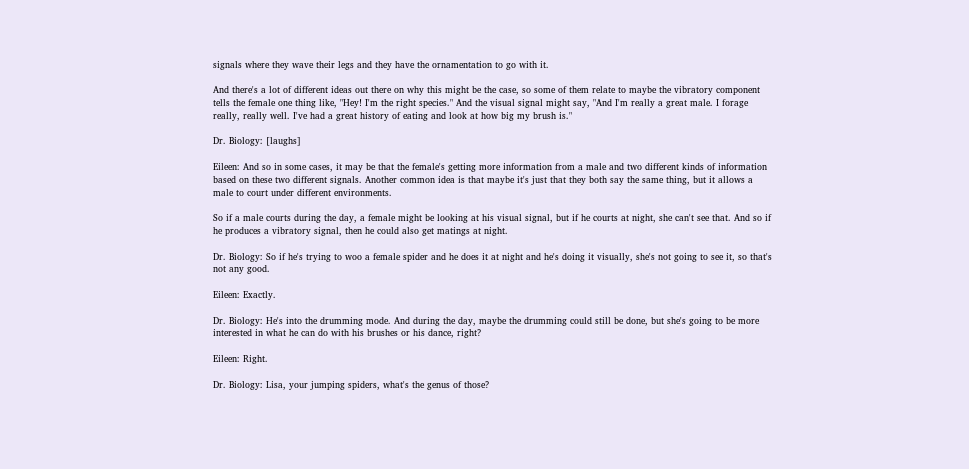signals where they wave their legs and they have the ornamentation to go with it.

And there's a lot of different ideas out there on why this might be the case, so some of them relate to maybe the vibratory component tells the female one thing like, "Hey! I'm the right species." And the visual signal might say, "And I'm really a great male. I forage really, really well. I've had a great history of eating and look at how big my brush is."

Dr. Biology: [laughs]

Eileen: And so in some cases, it may be that the female's getting more information from a male and two different kinds of information based on these two different signals. Another common idea is that maybe it's just that they both say the same thing, but it allows a male to court under different environments.

So if a male courts during the day, a female might be looking at his visual signal, but if he courts at night, she can't see that. And so if he produces a vibratory signal, then he could also get matings at night.

Dr. Biology: So if he's trying to woo a female spider and he does it at night and he's doing it visually, she's not going to see it, so that's not any good.

Eileen: Exactly.

Dr. Biology: He's into the drumming mode. And during the day, maybe the drumming could still be done, but she's going to be more interested in what he can do with his brushes or his dance, right?

Eileen: Right.

Dr. Biology: Lisa, your jumping spiders, what's the genus of those?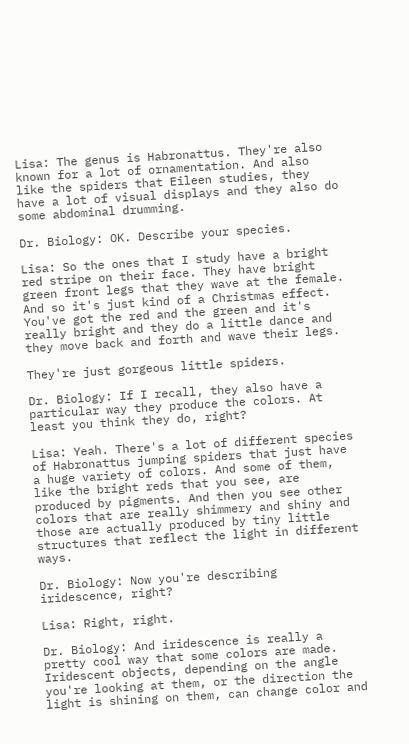Lisa: The genus is Habronattus. They're also known for a lot of ornamentation. And also like the spiders that Eileen studies, they have a lot of visual displays and they also do some abdominal drumming.

Dr. Biology: OK. Describe your species.

Lisa: So the ones that I study have a bright red stripe on their face. They have bright green front legs that they wave at the female. And so it's just kind of a Christmas effect. You've got the red and the green and it's really bright and they do a little dance and they move back and forth and wave their legs.

They're just gorgeous little spiders.

Dr. Biology: If I recall, they also have a particular way they produce the colors. At least you think they do, right?

Lisa: Yeah. There's a lot of different species of Habronattus jumping spiders that just have a huge variety of colors. And some of them, like the bright reds that you see, are produced by pigments. And then you see other colors that are really shimmery and shiny and those are actually produced by tiny little structures that reflect the light in different ways.

Dr. Biology: Now you're describing iridescence, right?

Lisa: Right, right.

Dr. Biology: And iridescence is really a pretty cool way that some colors are made. Iridescent objects, depending on the angle you're looking at them, or the direction the light is shining on them, can change color and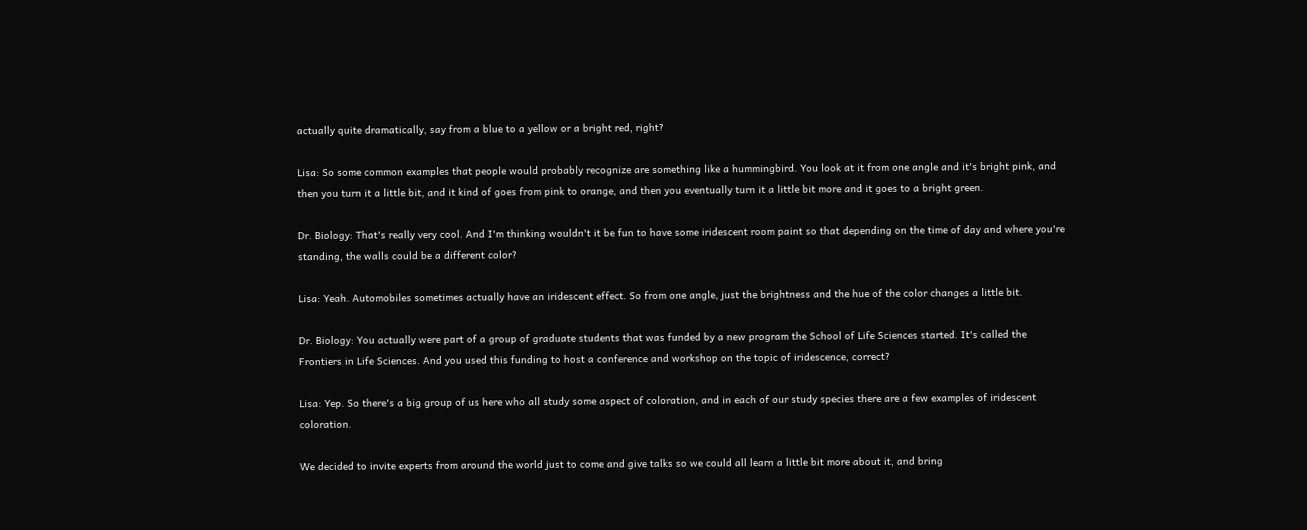actually quite dramatically, say from a blue to a yellow or a bright red, right?

Lisa: So some common examples that people would probably recognize are something like a hummingbird. You look at it from one angle and it's bright pink, and then you turn it a little bit, and it kind of goes from pink to orange, and then you eventually turn it a little bit more and it goes to a bright green.

Dr. Biology: That's really very cool. And I'm thinking wouldn't it be fun to have some iridescent room paint so that depending on the time of day and where you're standing, the walls could be a different color?

Lisa: Yeah. Automobiles sometimes actually have an iridescent effect. So from one angle, just the brightness and the hue of the color changes a little bit.

Dr. Biology: You actually were part of a group of graduate students that was funded by a new program the School of Life Sciences started. It's called the Frontiers in Life Sciences. And you used this funding to host a conference and workshop on the topic of iridescence, correct?

Lisa: Yep. So there's a big group of us here who all study some aspect of coloration, and in each of our study species there are a few examples of iridescent coloration.

We decided to invite experts from around the world just to come and give talks so we could all learn a little bit more about it, and bring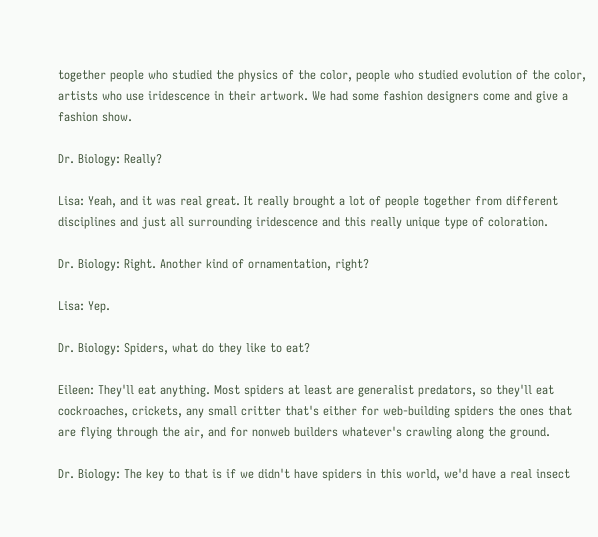together people who studied the physics of the color, people who studied evolution of the color, artists who use iridescence in their artwork. We had some fashion designers come and give a fashion show.

Dr. Biology: Really?

Lisa: Yeah, and it was real great. It really brought a lot of people together from different disciplines and just all surrounding iridescence and this really unique type of coloration.

Dr. Biology: Right. Another kind of ornamentation, right?

Lisa: Yep.

Dr. Biology: Spiders, what do they like to eat?

Eileen: They'll eat anything. Most spiders at least are generalist predators, so they'll eat cockroaches, crickets, any small critter that's either for web-building spiders the ones that are flying through the air, and for nonweb builders whatever's crawling along the ground.

Dr. Biology: The key to that is if we didn't have spiders in this world, we'd have a real insect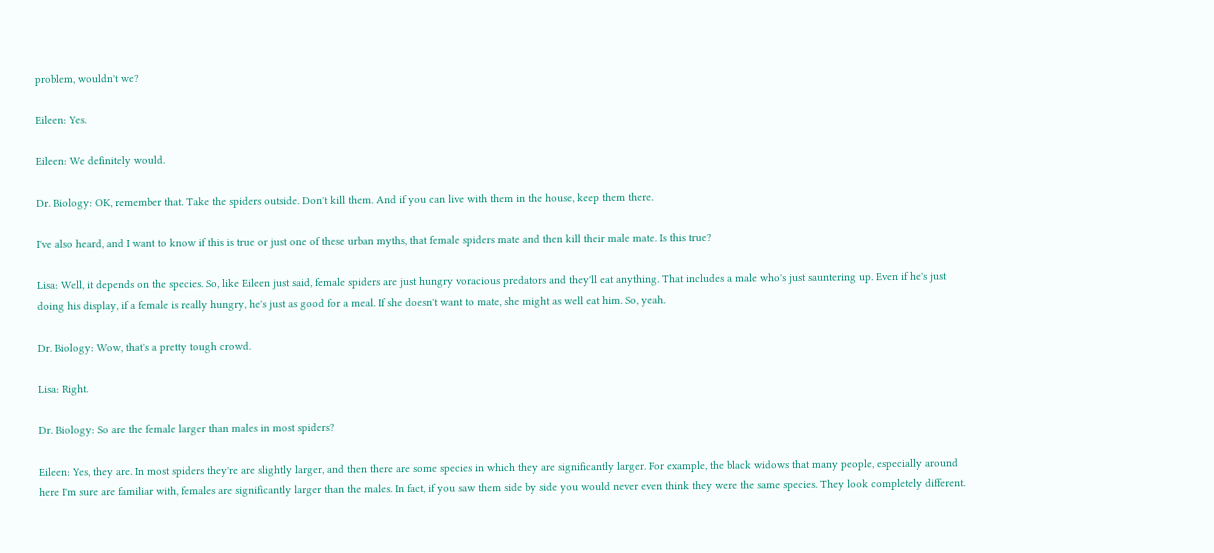problem, wouldn't we?

Eileen: Yes.

Eileen: We definitely would.

Dr. Biology: OK, remember that. Take the spiders outside. Don't kill them. And if you can live with them in the house, keep them there.

I've also heard, and I want to know if this is true or just one of these urban myths, that female spiders mate and then kill their male mate. Is this true?

Lisa: Well, it depends on the species. So, like Eileen just said, female spiders are just hungry voracious predators and they'll eat anything. That includes a male who's just sauntering up. Even if he's just doing his display, if a female is really hungry, he's just as good for a meal. If she doesn't want to mate, she might as well eat him. So, yeah.

Dr. Biology: Wow, that's a pretty tough crowd.

Lisa: Right.

Dr. Biology: So are the female larger than males in most spiders?

Eileen: Yes, they are. In most spiders they're are slightly larger, and then there are some species in which they are significantly larger. For example, the black widows that many people, especially around here I'm sure are familiar with, females are significantly larger than the males. In fact, if you saw them side by side you would never even think they were the same species. They look completely different.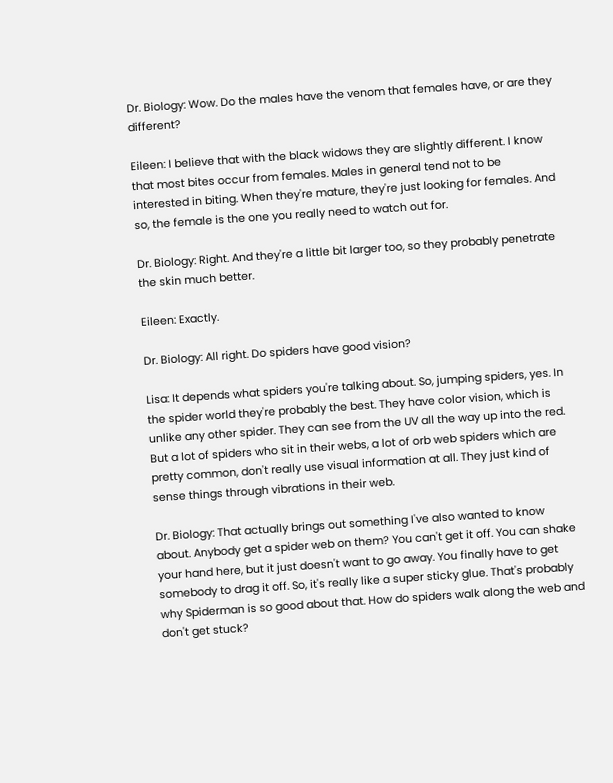Dr. Biology: Wow. Do the males have the venom that females have, or are they different?

Eileen: I believe that with the black widows they are slightly different. I know that most bites occur from females. Males in general tend not to be interested in biting. When they're mature, they're just looking for females. And so, the female is the one you really need to watch out for.

Dr. Biology: Right. And they're a little bit larger too, so they probably penetrate the skin much better.

Eileen: Exactly.

Dr. Biology: All right. Do spiders have good vision?

Lisa: It depends what spiders you're talking about. So, jumping spiders, yes. In the spider world they're probably the best. They have color vision, which is unlike any other spider. They can see from the UV all the way up into the red. But a lot of spiders who sit in their webs, a lot of orb web spiders which are pretty common, don't really use visual information at all. They just kind of sense things through vibrations in their web.

Dr. Biology: That actually brings out something I've also wanted to know about. Anybody get a spider web on them? You can't get it off. You can shake your hand here, but it just doesn't want to go away. You finally have to get somebody to drag it off. So, it's really like a super sticky glue. That's probably why Spiderman is so good about that. How do spiders walk along the web and don't get stuck?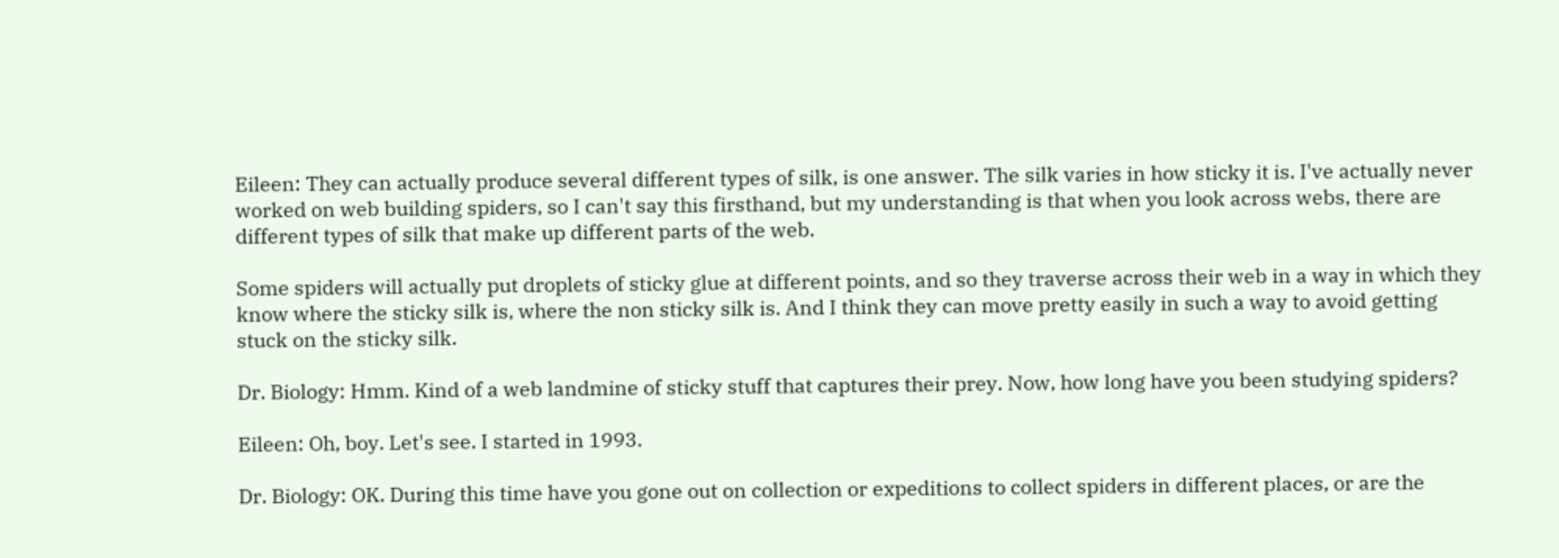Eileen: They can actually produce several different types of silk, is one answer. The silk varies in how sticky it is. I've actually never worked on web building spiders, so I can't say this firsthand, but my understanding is that when you look across webs, there are different types of silk that make up different parts of the web.

Some spiders will actually put droplets of sticky glue at different points, and so they traverse across their web in a way in which they know where the sticky silk is, where the non sticky silk is. And I think they can move pretty easily in such a way to avoid getting stuck on the sticky silk.

Dr. Biology: Hmm. Kind of a web landmine of sticky stuff that captures their prey. Now, how long have you been studying spiders?

Eileen: Oh, boy. Let's see. I started in 1993.

Dr. Biology: OK. During this time have you gone out on collection or expeditions to collect spiders in different places, or are the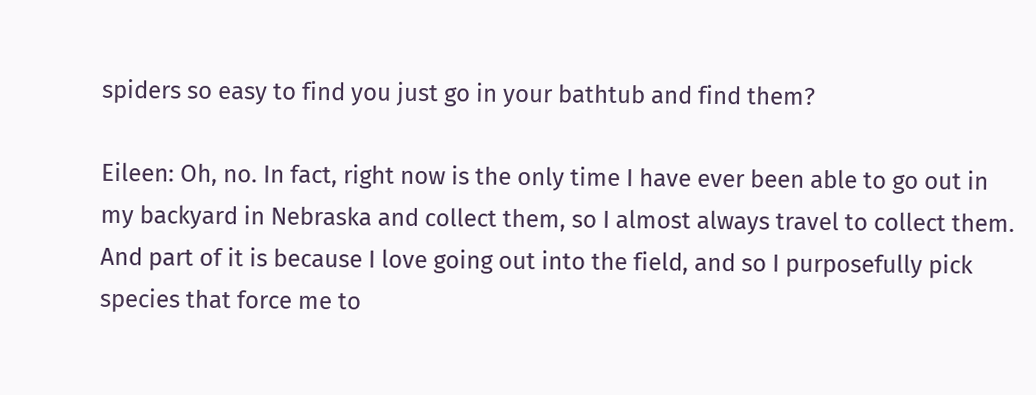spiders so easy to find you just go in your bathtub and find them?

Eileen: Oh, no. In fact, right now is the only time I have ever been able to go out in my backyard in Nebraska and collect them, so I almost always travel to collect them. And part of it is because I love going out into the field, and so I purposefully pick species that force me to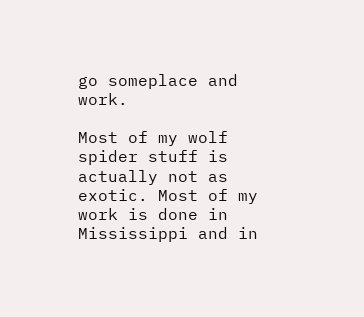go someplace and work.

Most of my wolf spider stuff is actually not as exotic. Most of my work is done in Mississippi and in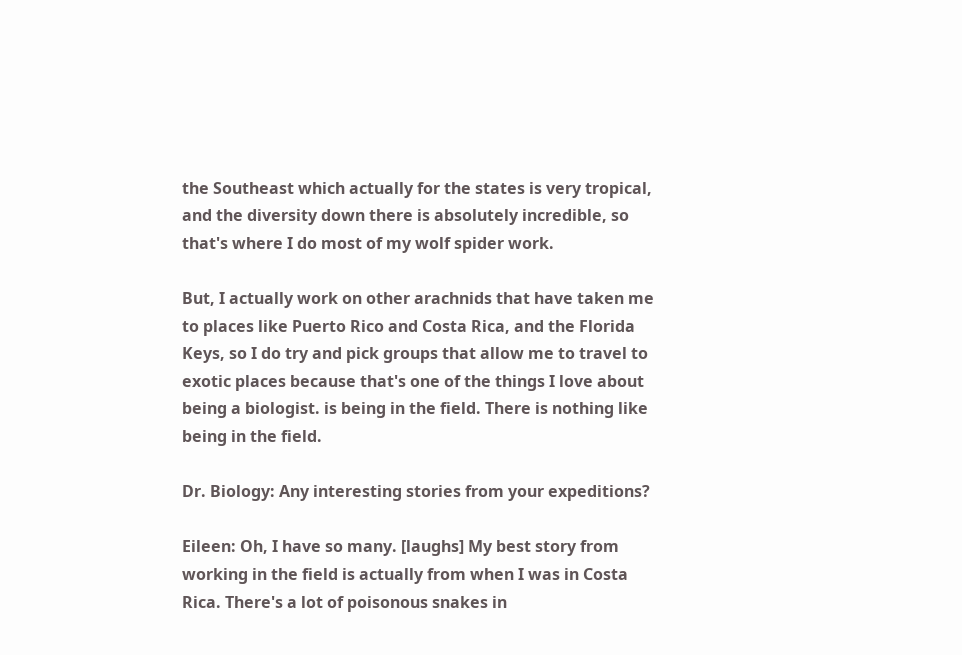the Southeast which actually for the states is very tropical, and the diversity down there is absolutely incredible, so that's where I do most of my wolf spider work.

But, I actually work on other arachnids that have taken me to places like Puerto Rico and Costa Rica, and the Florida Keys, so I do try and pick groups that allow me to travel to exotic places because that's one of the things I love about being a biologist. is being in the field. There is nothing like being in the field.

Dr. Biology: Any interesting stories from your expeditions?

Eileen: Oh, I have so many. [laughs] My best story from working in the field is actually from when I was in Costa Rica. There's a lot of poisonous snakes in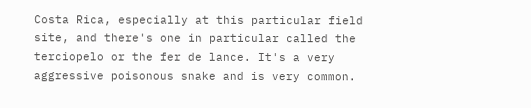Costa Rica, especially at this particular field site, and there's one in particular called the terciopelo or the fer de lance. It's a very aggressive poisonous snake and is very common.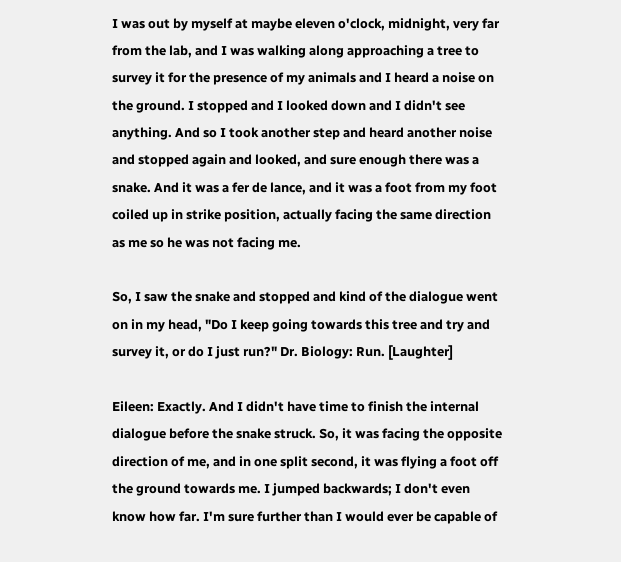I was out by myself at maybe eleven o'clock, midnight, very far from the lab, and I was walking along approaching a tree to survey it for the presence of my animals and I heard a noise on the ground. I stopped and I looked down and I didn't see anything. And so I took another step and heard another noise and stopped again and looked, and sure enough there was a snake. And it was a fer de lance, and it was a foot from my foot coiled up in strike position, actually facing the same direction as me so he was not facing me.

So, I saw the snake and stopped and kind of the dialogue went on in my head, "Do I keep going towards this tree and try and survey it, or do I just run?" Dr. Biology: Run. [Laughter]

Eileen: Exactly. And I didn't have time to finish the internal dialogue before the snake struck. So, it was facing the opposite direction of me, and in one split second, it was flying a foot off the ground towards me. I jumped backwards; I don't even know how far. I'm sure further than I would ever be capable of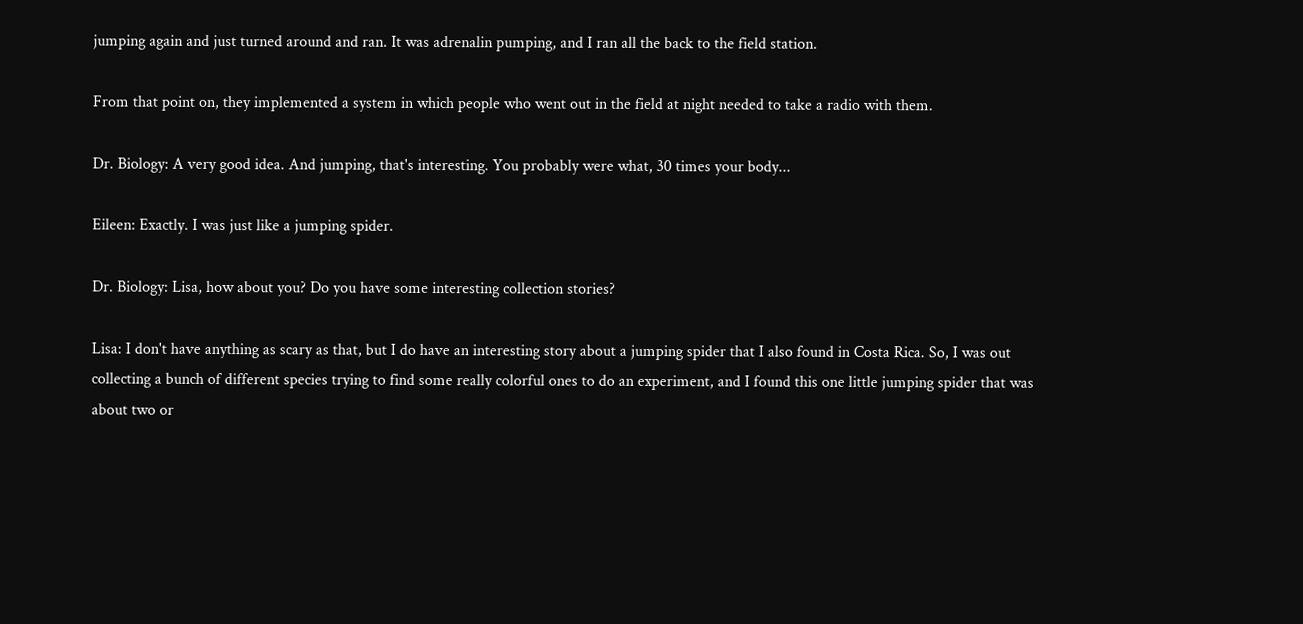jumping again and just turned around and ran. It was adrenalin pumping, and I ran all the back to the field station.

From that point on, they implemented a system in which people who went out in the field at night needed to take a radio with them.

Dr. Biology: A very good idea. And jumping, that's interesting. You probably were what, 30 times your body...

Eileen: Exactly. I was just like a jumping spider.

Dr. Biology: Lisa, how about you? Do you have some interesting collection stories?

Lisa: I don't have anything as scary as that, but I do have an interesting story about a jumping spider that I also found in Costa Rica. So, I was out collecting a bunch of different species trying to find some really colorful ones to do an experiment, and I found this one little jumping spider that was about two or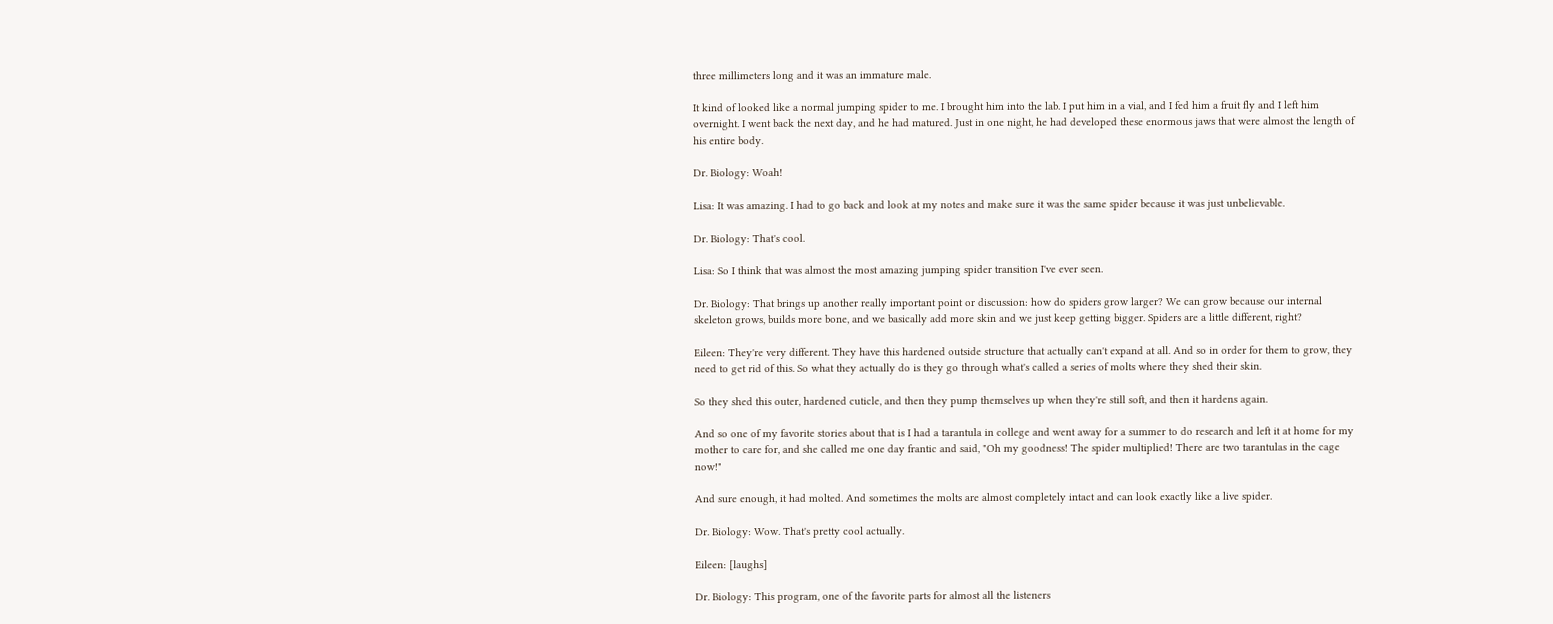three millimeters long and it was an immature male.

It kind of looked like a normal jumping spider to me. I brought him into the lab. I put him in a vial, and I fed him a fruit fly and I left him overnight. I went back the next day, and he had matured. Just in one night, he had developed these enormous jaws that were almost the length of his entire body.

Dr. Biology: Woah!

Lisa: It was amazing. I had to go back and look at my notes and make sure it was the same spider because it was just unbelievable.

Dr. Biology: That's cool.

Lisa: So I think that was almost the most amazing jumping spider transition I've ever seen.

Dr. Biology: That brings up another really important point or discussion: how do spiders grow larger? We can grow because our internal skeleton grows, builds more bone, and we basically add more skin and we just keep getting bigger. Spiders are a little different, right?

Eileen: They're very different. They have this hardened outside structure that actually can't expand at all. And so in order for them to grow, they need to get rid of this. So what they actually do is they go through what's called a series of molts where they shed their skin.

So they shed this outer, hardened cuticle, and then they pump themselves up when they're still soft, and then it hardens again.

And so one of my favorite stories about that is I had a tarantula in college and went away for a summer to do research and left it at home for my mother to care for, and she called me one day frantic and said, "Oh my goodness! The spider multiplied! There are two tarantulas in the cage now!"

And sure enough, it had molted. And sometimes the molts are almost completely intact and can look exactly like a live spider.

Dr. Biology: Wow. That's pretty cool actually.

Eileen: [laughs]

Dr. Biology: This program, one of the favorite parts for almost all the listeners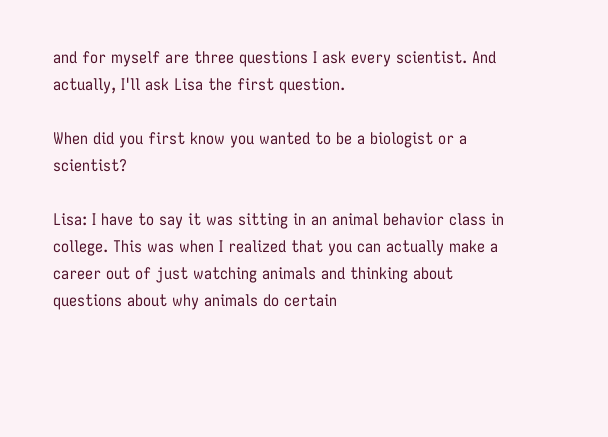and for myself are three questions I ask every scientist. And actually, I'll ask Lisa the first question.

When did you first know you wanted to be a biologist or a scientist?

Lisa: I have to say it was sitting in an animal behavior class in college. This was when I realized that you can actually make a career out of just watching animals and thinking about questions about why animals do certain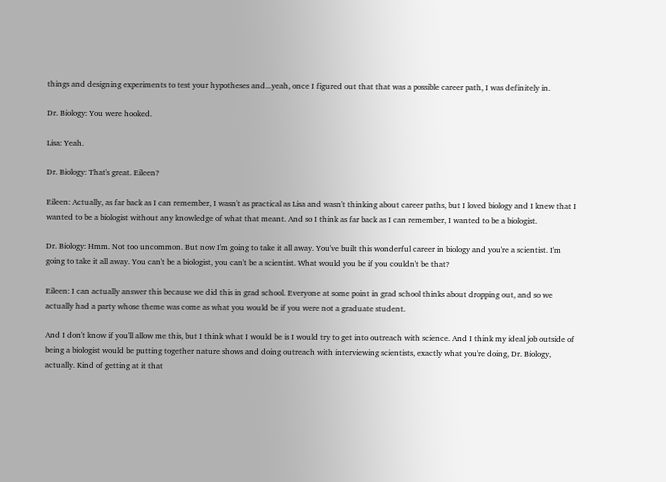things and designing experiments to test your hypotheses and...yeah, once I figured out that that was a possible career path, I was definitely in.

Dr. Biology: You were hooked.

Lisa: Yeah.

Dr. Biology: That's great. Eileen?

Eileen: Actually, as far back as I can remember, I wasn't as practical as Lisa and wasn't thinking about career paths, but I loved biology and I knew that I wanted to be a biologist without any knowledge of what that meant. And so I think as far back as I can remember, I wanted to be a biologist.

Dr. Biology: Hmm. Not too uncommon. But now I'm going to take it all away. You've built this wonderful career in biology and you're a scientist. I'm going to take it all away. You can't be a biologist, you can't be a scientist. What would you be if you couldn't be that?

Eileen: I can actually answer this because we did this in grad school. Everyone at some point in grad school thinks about dropping out, and so we actually had a party whose theme was come as what you would be if you were not a graduate student.

And I don't know if you'll allow me this, but I think what I would be is I would try to get into outreach with science. And I think my ideal job outside of being a biologist would be putting together nature shows and doing outreach with interviewing scientists, exactly what you're doing, Dr. Biology, actually. Kind of getting at it that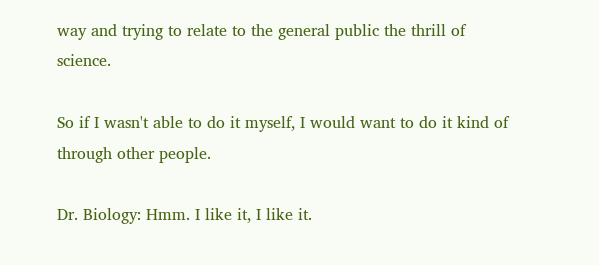way and trying to relate to the general public the thrill of science.

So if I wasn't able to do it myself, I would want to do it kind of through other people.

Dr. Biology: Hmm. I like it, I like it.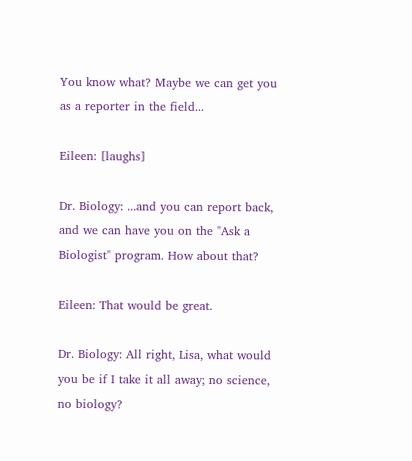You know what? Maybe we can get you as a reporter in the field...

Eileen: [laughs]

Dr. Biology: ...and you can report back, and we can have you on the "Ask a Biologist" program. How about that?

Eileen: That would be great.

Dr. Biology: All right, Lisa, what would you be if I take it all away; no science, no biology?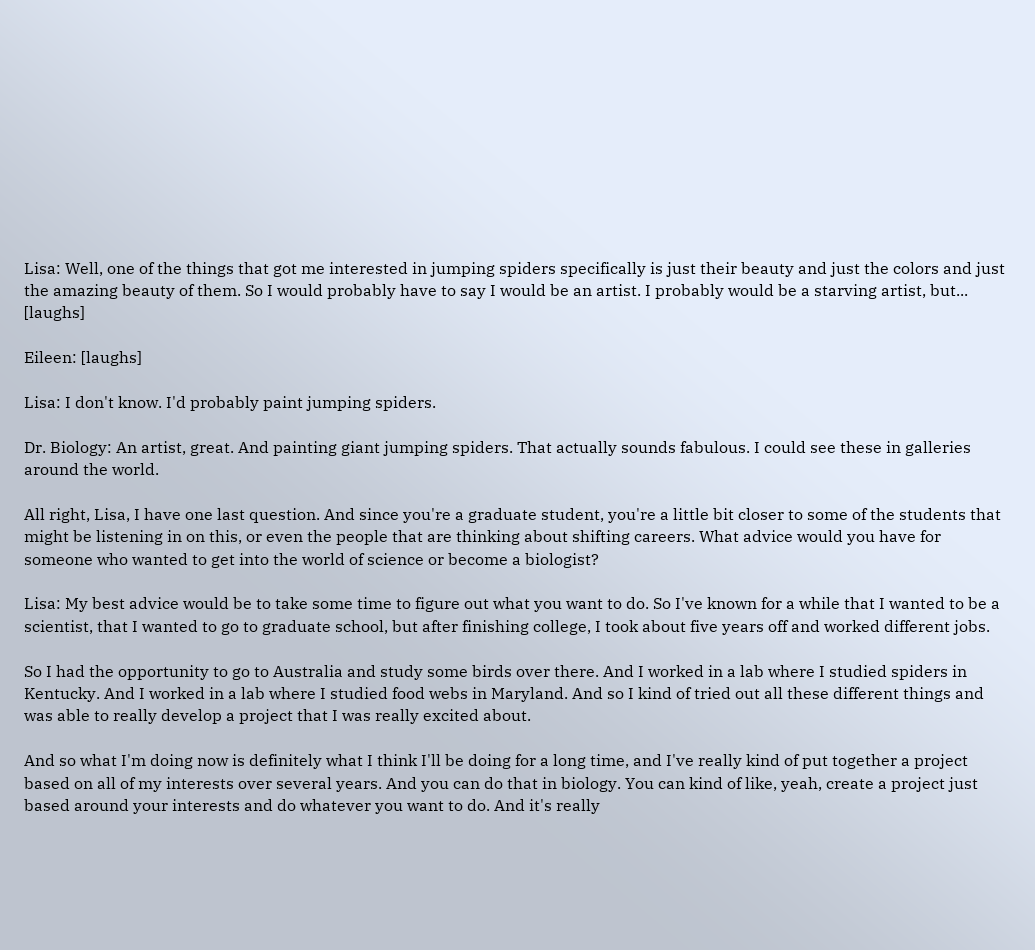Lisa: Well, one of the things that got me interested in jumping spiders specifically is just their beauty and just the colors and just the amazing beauty of them. So I would probably have to say I would be an artist. I probably would be a starving artist, but... [laughs]

Eileen: [laughs]

Lisa: I don't know. I'd probably paint jumping spiders.

Dr. Biology: An artist, great. And painting giant jumping spiders. That actually sounds fabulous. I could see these in galleries around the world.

All right, Lisa, I have one last question. And since you're a graduate student, you're a little bit closer to some of the students that might be listening in on this, or even the people that are thinking about shifting careers. What advice would you have for someone who wanted to get into the world of science or become a biologist?

Lisa: My best advice would be to take some time to figure out what you want to do. So I've known for a while that I wanted to be a scientist, that I wanted to go to graduate school, but after finishing college, I took about five years off and worked different jobs.

So I had the opportunity to go to Australia and study some birds over there. And I worked in a lab where I studied spiders in Kentucky. And I worked in a lab where I studied food webs in Maryland. And so I kind of tried out all these different things and was able to really develop a project that I was really excited about.

And so what I'm doing now is definitely what I think I'll be doing for a long time, and I've really kind of put together a project based on all of my interests over several years. And you can do that in biology. You can kind of like, yeah, create a project just based around your interests and do whatever you want to do. And it's really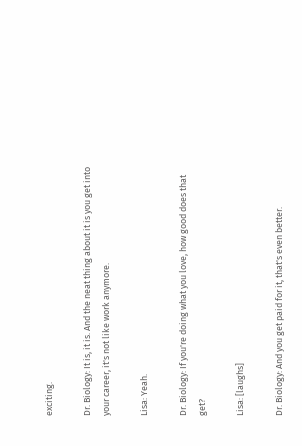exciting.

Dr. Biology: It is, it is. And the neat thing about it is you get into your career, it's not like work anymore.

Lisa: Yeah.

Dr. Biology: If you're doing what you love, how good does that get?

Lisa: [laughs]

Dr. Biology: And you get paid for it, that's even better.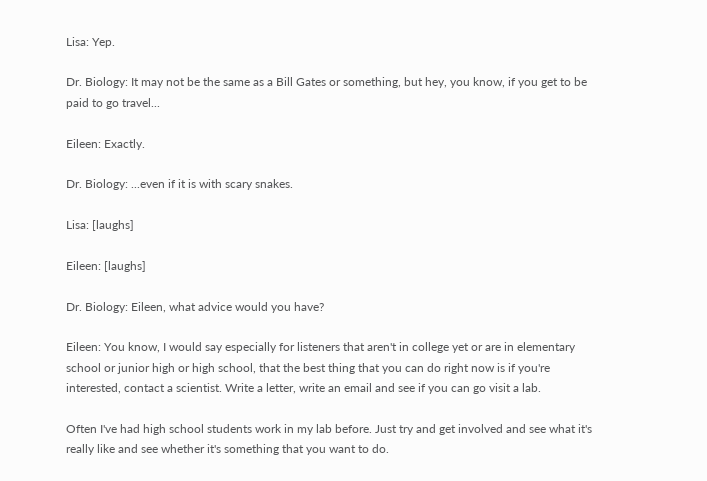Lisa: Yep.

Dr. Biology: It may not be the same as a Bill Gates or something, but hey, you know, if you get to be paid to go travel...

Eileen: Exactly.

Dr. Biology: ...even if it is with scary snakes.

Lisa: [laughs]

Eileen: [laughs]

Dr. Biology: Eileen, what advice would you have?

Eileen: You know, I would say especially for listeners that aren't in college yet or are in elementary school or junior high or high school, that the best thing that you can do right now is if you're interested, contact a scientist. Write a letter, write an email and see if you can go visit a lab.

Often I've had high school students work in my lab before. Just try and get involved and see what it's really like and see whether it's something that you want to do.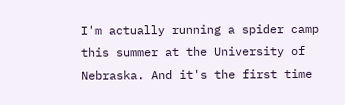I'm actually running a spider camp this summer at the University of Nebraska. And it's the first time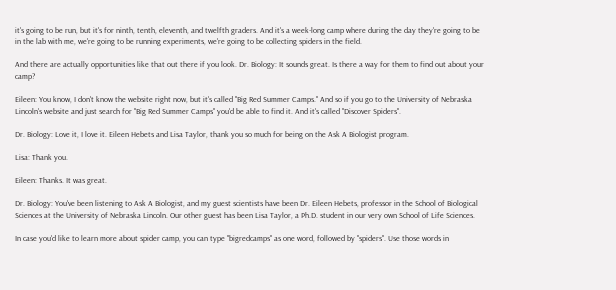it's going to be run, but it's for ninth, tenth, eleventh, and twelfth graders. And it's a week-long camp where during the day they're going to be in the lab with me, we're going to be running experiments, we're going to be collecting spiders in the field.

And there are actually opportunities like that out there if you look. Dr. Biology: It sounds great. Is there a way for them to find out about your camp?

Eileen: You know, I don't know the website right now, but it's called "Big Red Summer Camps." And so if you go to the University of Nebraska Lincoln's website and just search for "Big Red Summer Camps" you'd be able to find it. And it's called "Discover Spiders".

Dr. Biology: Love it, I love it. Eileen Hebets and Lisa Taylor, thank you so much for being on the Ask A Biologist program.

Lisa: Thank you.

Eileen: Thanks. It was great.

Dr. Biology: You've been listening to Ask A Biologist, and my guest scientists have been Dr. Eileen Hebets, professor in the School of Biological Sciences at the University of Nebraska Lincoln. Our other guest has been Lisa Taylor, a Ph.D. student in our very own School of Life Sciences.

In case you'd like to learn more about spider camp, you can type "bigredcamps" as one word, followed by "spiders". Use those words in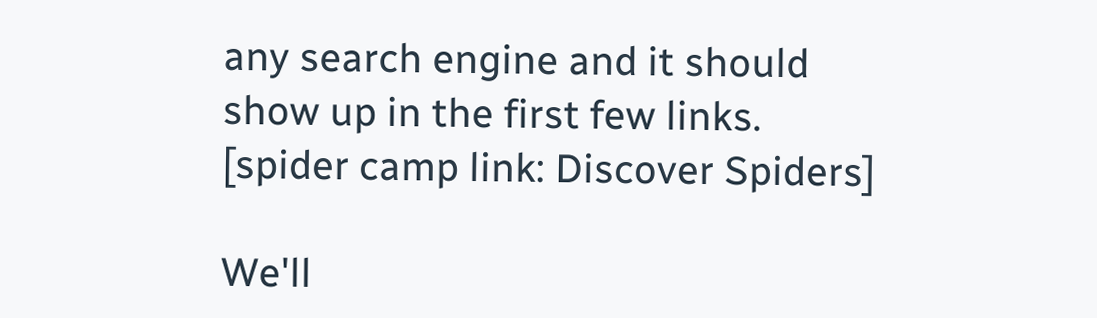any search engine and it should show up in the first few links. [spider camp link: Discover Spiders]

We'll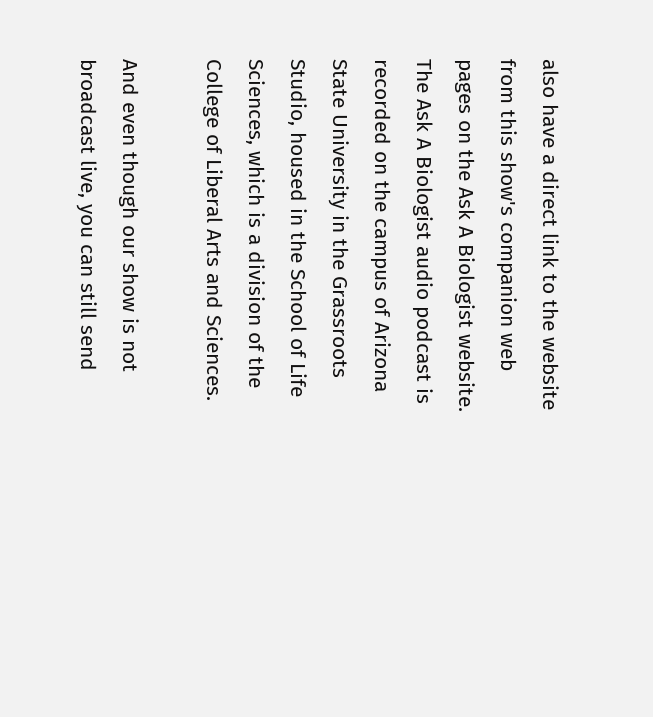also have a direct link to the website from this show's companion web pages on the Ask A Biologist website. The Ask A Biologist audio podcast is recorded on the campus of Arizona State University in the Grassroots Studio, housed in the School of Life Sciences, which is a division of the College of Liberal Arts and Sciences.

And even though our show is not broadcast live, you can still send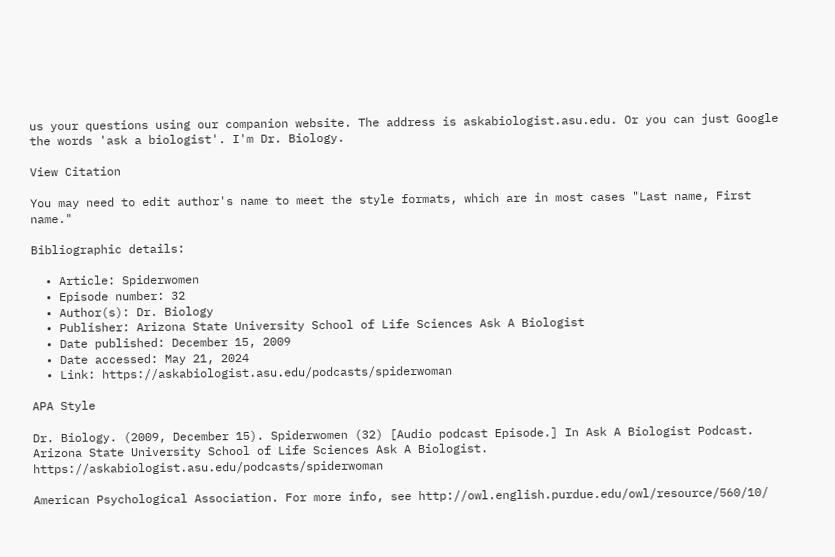us your questions using our companion website. The address is askabiologist.asu.edu. Or you can just Google the words 'ask a biologist'. I'm Dr. Biology.

View Citation

You may need to edit author's name to meet the style formats, which are in most cases "Last name, First name."

Bibliographic details:

  • Article: Spiderwomen
  • Episode number: 32
  • Author(s): Dr. Biology
  • Publisher: Arizona State University School of Life Sciences Ask A Biologist
  • Date published: December 15, 2009
  • Date accessed: May 21, 2024
  • Link: https://askabiologist.asu.edu/podcasts/spiderwoman

APA Style

Dr. Biology. (2009, December 15). Spiderwomen (32) [Audio podcast Episode.] In Ask A Biologist Podcast. Arizona State University School of Life Sciences Ask A Biologist. https://askabiologist.asu.edu/podcasts/spiderwoman

American Psychological Association. For more info, see http://owl.english.purdue.edu/owl/resource/560/10/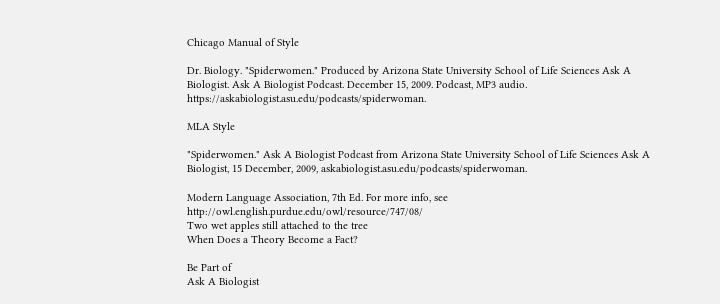Chicago Manual of Style

Dr. Biology. "Spiderwomen." Produced by Arizona State University School of Life Sciences Ask A Biologist. Ask A Biologist Podcast. December 15, 2009. Podcast, MP3 audio. https://askabiologist.asu.edu/podcasts/spiderwoman.

MLA Style

"Spiderwomen." Ask A Biologist Podcast from Arizona State University School of Life Sciences Ask A Biologist, 15 December, 2009, askabiologist.asu.edu/podcasts/spiderwoman.

Modern Language Association, 7th Ed. For more info, see http://owl.english.purdue.edu/owl/resource/747/08/
Two wet apples still attached to the tree
When Does a Theory Become a Fact?

Be Part of
Ask A Biologist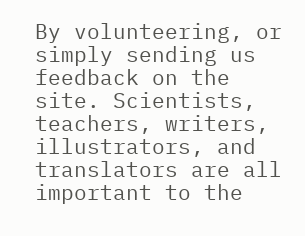By volunteering, or simply sending us feedback on the site. Scientists, teachers, writers, illustrators, and translators are all important to the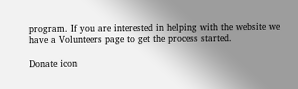program. If you are interested in helping with the website we have a Volunteers page to get the process started.

Donate icon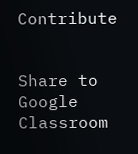Contribute


Share to Google Classroom